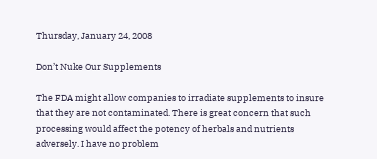Thursday, January 24, 2008

Don’t Nuke Our Supplements

The FDA might allow companies to irradiate supplements to insure that they are not contaminated. There is great concern that such processing would affect the potency of herbals and nutrients adversely. I have no problem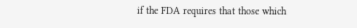if the FDA requires that those which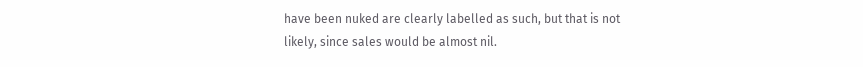have been nuked are clearly labelled as such, but that is not likely, since sales would be almost nil.